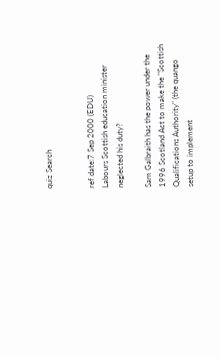quiz Search


ref date:7 Sep 2000 (EDU)
Labours Scottish education minister neglected his duty?

Sam Galbraith has the power under the 1996 Scotland Act to make the "Scottish Qualifications Authority" (the quango setup to implement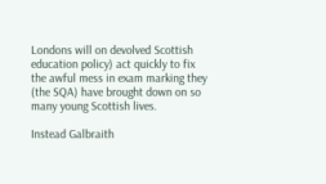Londons will on devolved Scottish education policy) act quickly to fix the awful mess in exam marking they (the SQA) have brought down on so many young Scottish lives.

Instead Galbraith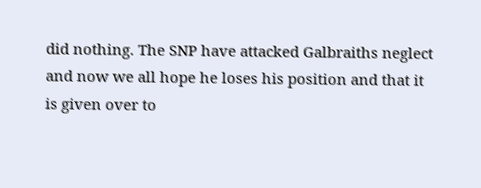did nothing. The SNP have attacked Galbraiths neglect and now we all hope he loses his position and that it is given over to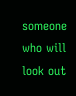someone who will look out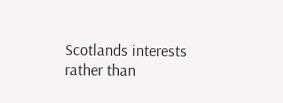Scotlands interests rather than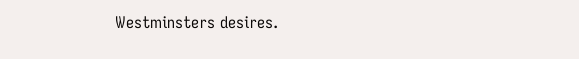Westminsters desires.